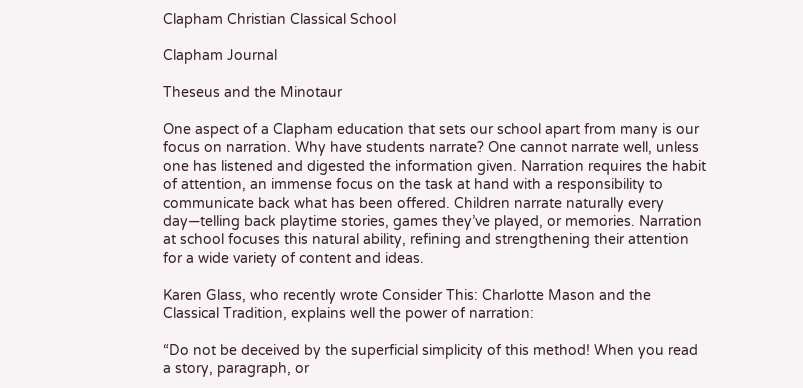Clapham Christian Classical School

Clapham Journal

Theseus and the Minotaur

One aspect of a Clapham education that sets our school apart from many is our focus on narration. Why have students narrate? One cannot narrate well, unless one has listened and digested the information given. Narration requires the habit of attention, an immense focus on the task at hand with a responsibility to communicate back what has been offered. Children narrate naturally every day—telling back playtime stories, games they’ve played, or memories. Narration at school focuses this natural ability, refining and strengthening their attention for a wide variety of content and ideas.

Karen Glass, who recently wrote Consider This: Charlotte Mason and the Classical Tradition, explains well the power of narration:

“Do not be deceived by the superficial simplicity of this method! When you read a story, paragraph, or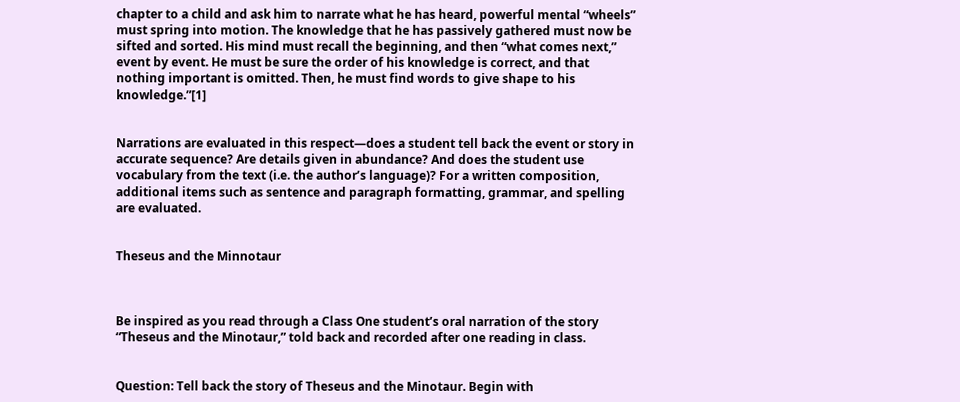chapter to a child and ask him to narrate what he has heard, powerful mental “wheels” must spring into motion. The knowledge that he has passively gathered must now be sifted and sorted. His mind must recall the beginning, and then “what comes next,” event by event. He must be sure the order of his knowledge is correct, and that nothing important is omitted. Then, he must find words to give shape to his knowledge.”[1]


Narrations are evaluated in this respect—does a student tell back the event or story in accurate sequence? Are details given in abundance? And does the student use vocabulary from the text (i.e. the author’s language)? For a written composition, additional items such as sentence and paragraph formatting, grammar, and spelling are evaluated.


Theseus and the Minnotaur



Be inspired as you read through a Class One student’s oral narration of the story “Theseus and the Minotaur,” told back and recorded after one reading in class.


Question: Tell back the story of Theseus and the Minotaur. Begin with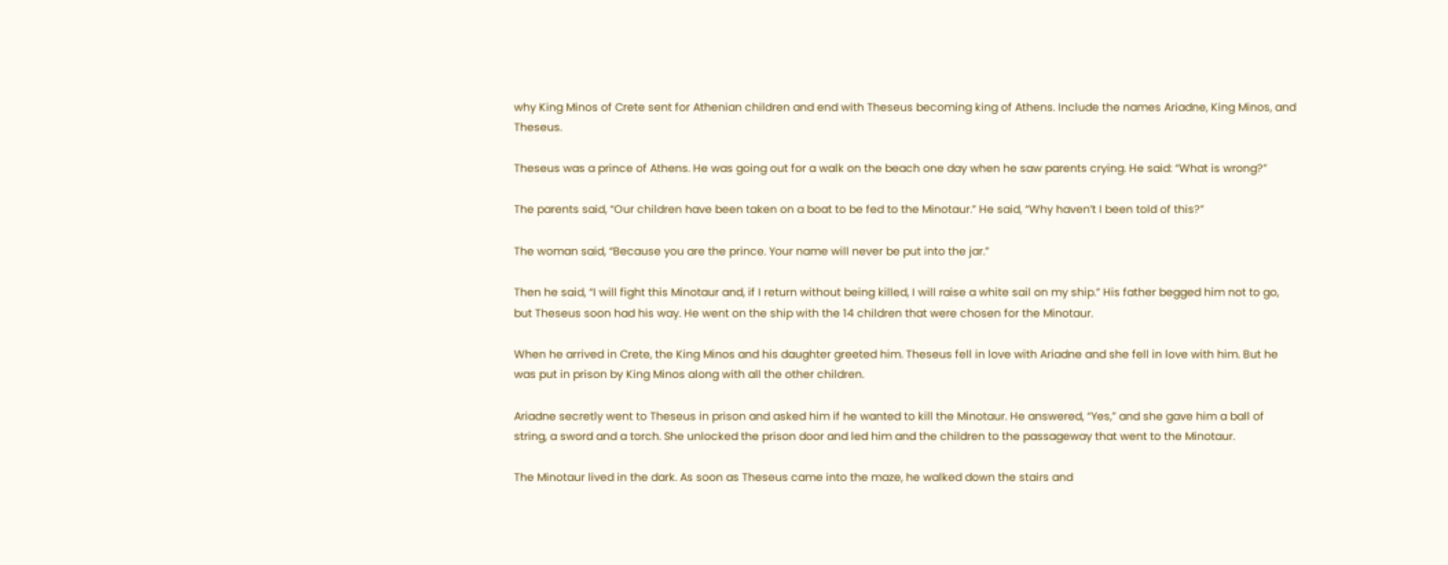why King Minos of Crete sent for Athenian children and end with Theseus becoming king of Athens. Include the names Ariadne, King Minos, and Theseus.

Theseus was a prince of Athens. He was going out for a walk on the beach one day when he saw parents crying. He said: “What is wrong?”

The parents said, “Our children have been taken on a boat to be fed to the Minotaur.” He said, “Why haven’t I been told of this?”

The woman said, “Because you are the prince. Your name will never be put into the jar.”

Then he said, “I will fight this Minotaur and, if I return without being killed, I will raise a white sail on my ship.” His father begged him not to go, but Theseus soon had his way. He went on the ship with the 14 children that were chosen for the Minotaur.

When he arrived in Crete, the King Minos and his daughter greeted him. Theseus fell in love with Ariadne and she fell in love with him. But he was put in prison by King Minos along with all the other children.

Ariadne secretly went to Theseus in prison and asked him if he wanted to kill the Minotaur. He answered, “Yes,” and she gave him a ball of string, a sword and a torch. She unlocked the prison door and led him and the children to the passageway that went to the Minotaur.

The Minotaur lived in the dark. As soon as Theseus came into the maze, he walked down the stairs and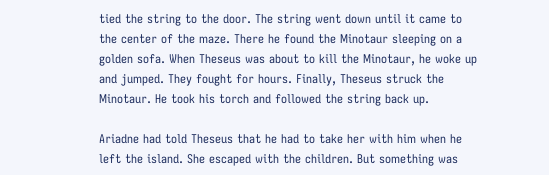tied the string to the door. The string went down until it came to the center of the maze. There he found the Minotaur sleeping on a golden sofa. When Theseus was about to kill the Minotaur, he woke up and jumped. They fought for hours. Finally, Theseus struck the Minotaur. He took his torch and followed the string back up.

Ariadne had told Theseus that he had to take her with him when he left the island. She escaped with the children. But something was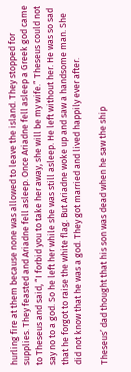hurling fire at them because none was allowed to leave the island. They stopped for supplies. They feasted and Ariadne fell asleep. Once Ariadne fell asleep a Greek god came to Theseus and said, “I forbid you to take her away, she will be my wife.” Theseus could not say no to a god. So he left her while she was still asleep. He left without her. He was so sad that he forgot to raise the white flag. But Ariadne woke up and saw a handsome man. She did not know that he was a god. They got married and lived happily ever after.

Theseus’ dad thought that his son was dead when he saw the ship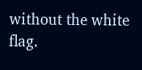without the white flag.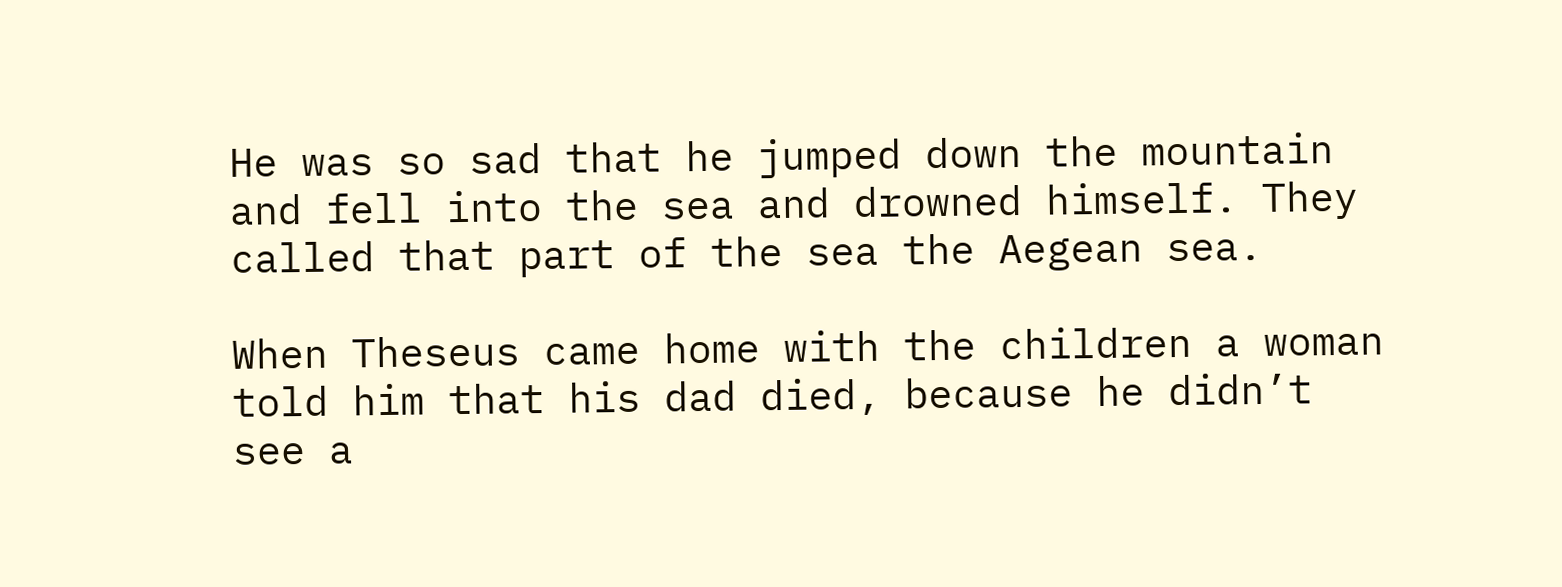He was so sad that he jumped down the mountain and fell into the sea and drowned himself. They called that part of the sea the Aegean sea.

When Theseus came home with the children a woman told him that his dad died, because he didn’t see a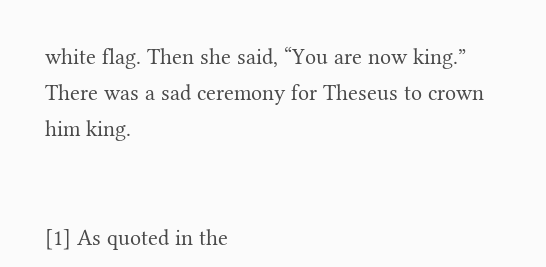white flag. Then she said, “You are now king.” There was a sad ceremony for Theseus to crown him king.


[1] As quoted in the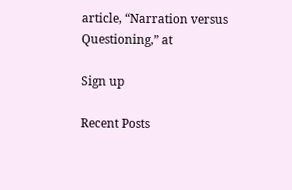article, “Narration versus Questioning,” at

Sign up

Recent Posts